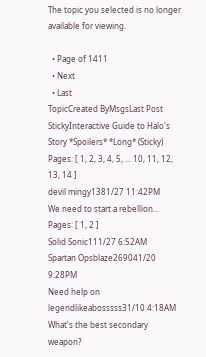The topic you selected is no longer available for viewing.

  • Page of 1411
  • Next
  • Last
TopicCreated ByMsgsLast Post
StickyInteractive Guide to Halo's Story *Spoilers* *Long* (Sticky)
Pages: [ 1, 2, 3, 4, 5, ... 10, 11, 12, 13, 14 ]
devil mingy1381/27 11:42PM
We need to start a rebellion...
Pages: [ 1, 2 ]
Solid Sonic111/27 6:52AM
Spartan Opsblaze269041/20 9:28PM
Need help on legendlikeabosssss31/10 4:18AM
What's the best secondary weapon?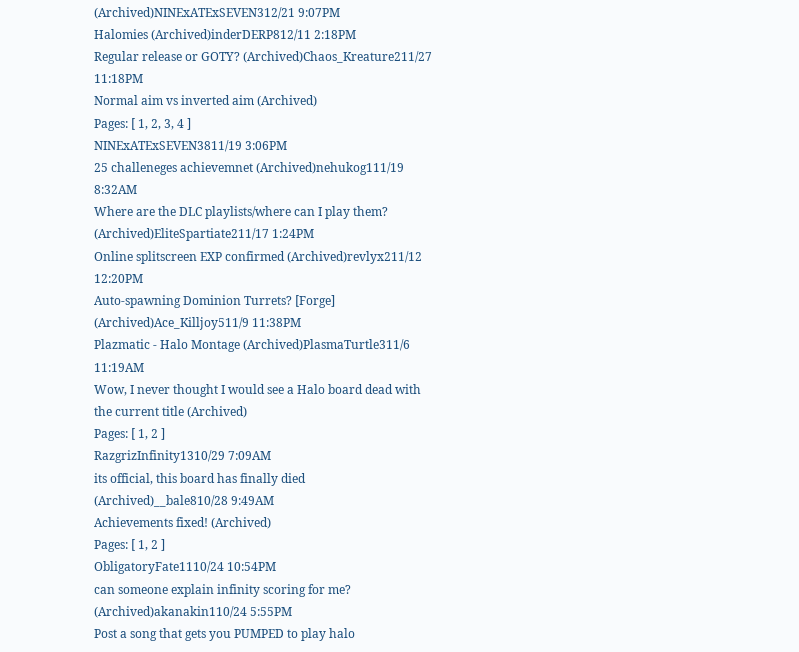(Archived)NINExATExSEVEN312/21 9:07PM
Halomies (Archived)inderDERP812/11 2:18PM
Regular release or GOTY? (Archived)Chaos_Kreature211/27 11:18PM
Normal aim vs inverted aim (Archived)
Pages: [ 1, 2, 3, 4 ]
NINExATExSEVEN3811/19 3:06PM
25 challeneges achievemnet (Archived)nehukog111/19 8:32AM
Where are the DLC playlists/where can I play them? (Archived)EliteSpartiate211/17 1:24PM
Online splitscreen EXP confirmed (Archived)revlyx211/12 12:20PM
Auto-spawning Dominion Turrets? [Forge] (Archived)Ace_Killjoy511/9 11:38PM
Plazmatic - Halo Montage (Archived)PlasmaTurtle311/6 11:19AM
Wow, I never thought I would see a Halo board dead with the current title (Archived)
Pages: [ 1, 2 ]
RazgrizInfinity1310/29 7:09AM
its official, this board has finally died (Archived)__bale810/28 9:49AM
Achievements fixed! (Archived)
Pages: [ 1, 2 ]
ObligatoryFate1110/24 10:54PM
can someone explain infinity scoring for me? (Archived)akanakin110/24 5:55PM
Post a song that gets you PUMPED to play halo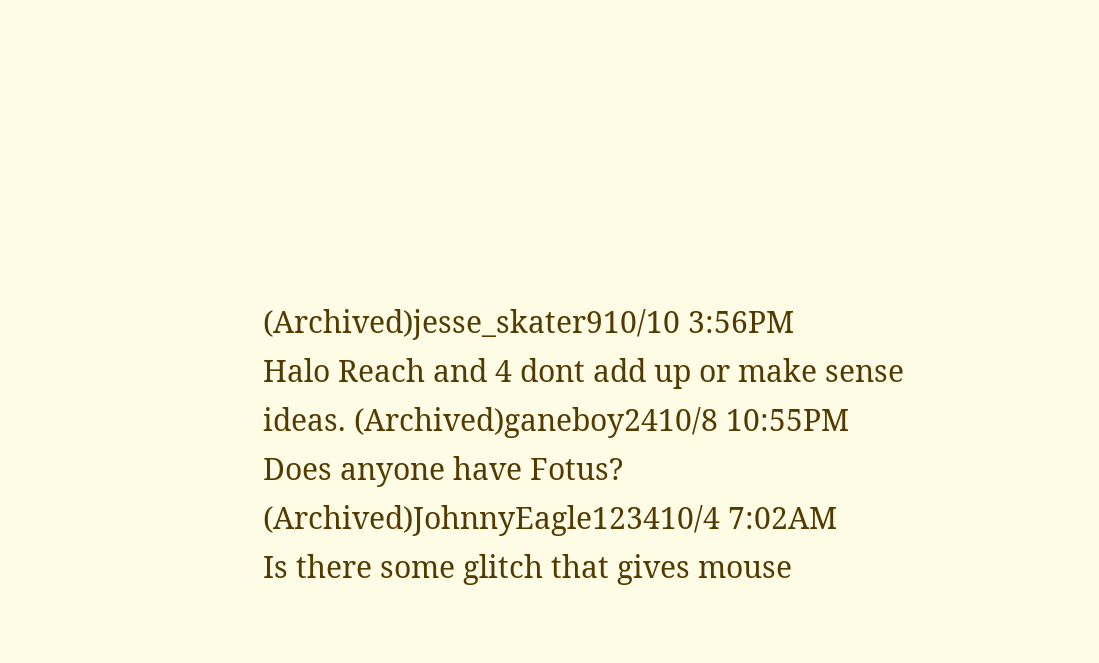(Archived)jesse_skater910/10 3:56PM
Halo Reach and 4 dont add up or make sense ideas. (Archived)ganeboy2410/8 10:55PM
Does anyone have Fotus? (Archived)JohnnyEagle123410/4 7:02AM
Is there some glitch that gives mouse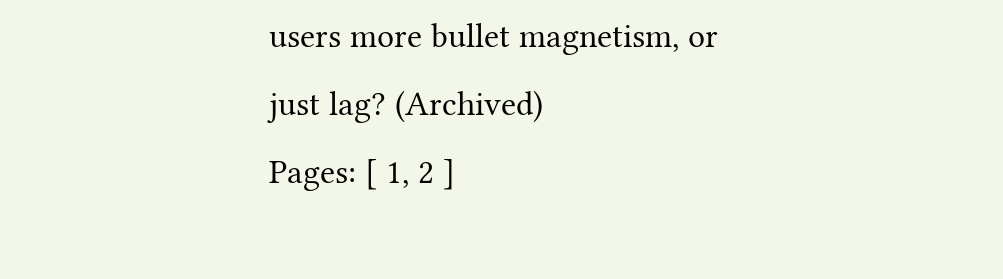users more bullet magnetism, or just lag? (Archived)
Pages: [ 1, 2 ]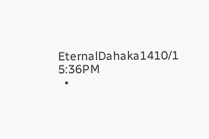EternalDahaka1410/1 5:36PM
  •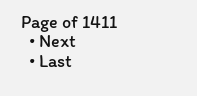Page of 1411
  • Next
  • Last